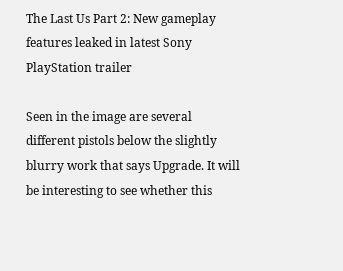The Last Us Part 2: New gameplay features leaked in latest Sony PlayStation trailer

Seen in the image are several different pistols below the slightly blurry work that says Upgrade. It will be interesting to see whether this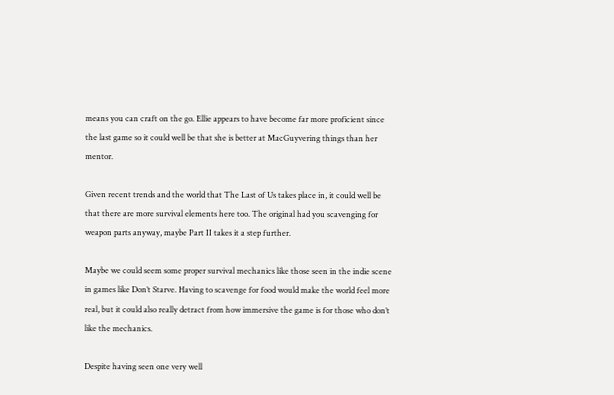means you can craft on the go. Ellie appears to have become far more proficient since the last game so it could well be that she is better at MacGuyvering things than her mentor.

Given recent trends and the world that The Last of Us takes place in, it could well be that there are more survival elements here too. The original had you scavenging for weapon parts anyway, maybe Part II takes it a step further.

Maybe we could seem some proper survival mechanics like those seen in the indie scene in games like Don’t Starve. Having to scavenge for food would make the world feel more real, but it could also really detract from how immersive the game is for those who don’t like the mechanics.

Despite having seen one very well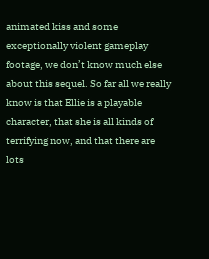animated kiss and some exceptionally violent gameplay footage, we don’t know much else about this sequel. So far all we really know is that Ellie is a playable character, that she is all kinds of terrifying now, and that there are lots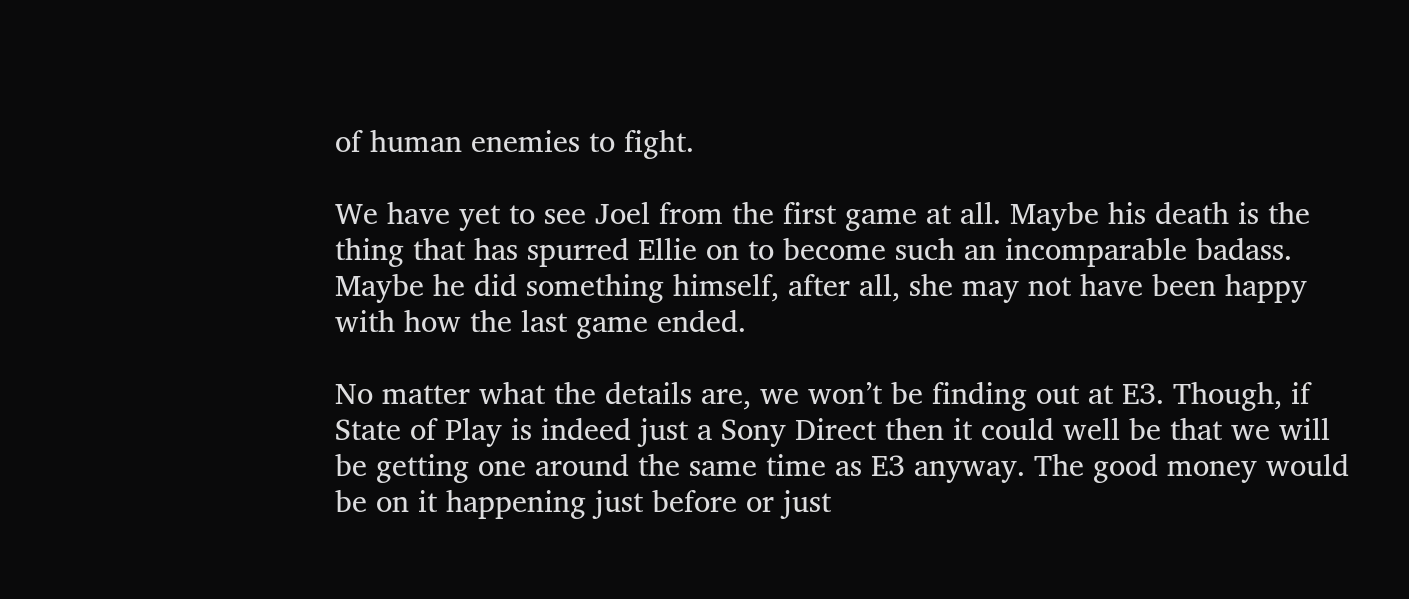of human enemies to fight.

We have yet to see Joel from the first game at all. Maybe his death is the thing that has spurred Ellie on to become such an incomparable badass. Maybe he did something himself, after all, she may not have been happy with how the last game ended.

No matter what the details are, we won’t be finding out at E3. Though, if State of Play is indeed just a Sony Direct then it could well be that we will be getting one around the same time as E3 anyway. The good money would be on it happening just before or just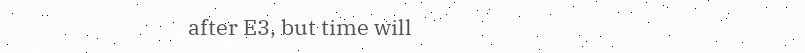after E3, but time will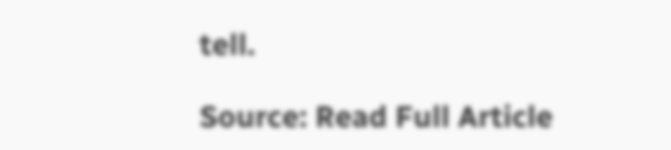tell.

Source: Read Full Article